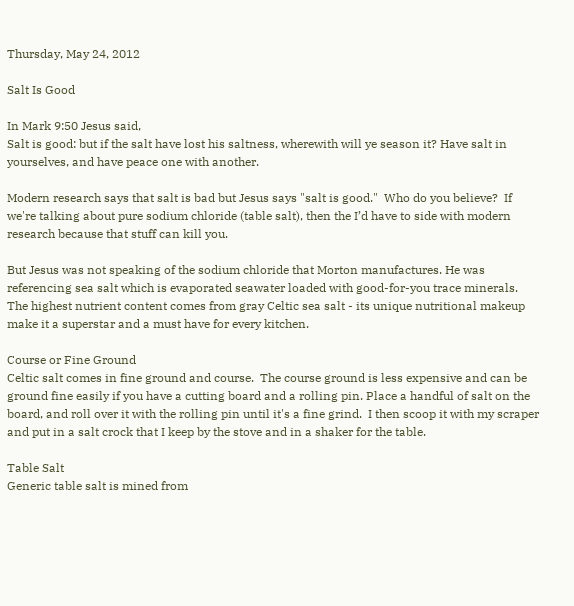Thursday, May 24, 2012

Salt Is Good

In Mark 9:50 Jesus said,
Salt is good: but if the salt have lost his saltness, wherewith will ye season it? Have salt in yourselves, and have peace one with another.

Modern research says that salt is bad but Jesus says "salt is good."  Who do you believe?  If we're talking about pure sodium chloride (table salt), then the I’d have to side with modern research because that stuff can kill you.

But Jesus was not speaking of the sodium chloride that Morton manufactures. He was referencing sea salt which is evaporated seawater loaded with good-for-you trace minerals. The highest nutrient content comes from gray Celtic sea salt - its unique nutritional makeup make it a superstar and a must have for every kitchen.

Course or Fine Ground
Celtic salt comes in fine ground and course.  The course ground is less expensive and can be ground fine easily if you have a cutting board and a rolling pin. Place a handful of salt on the board, and roll over it with the rolling pin until it's a fine grind.  I then scoop it with my scraper and put in a salt crock that I keep by the stove and in a shaker for the table.

Table Salt
Generic table salt is mined from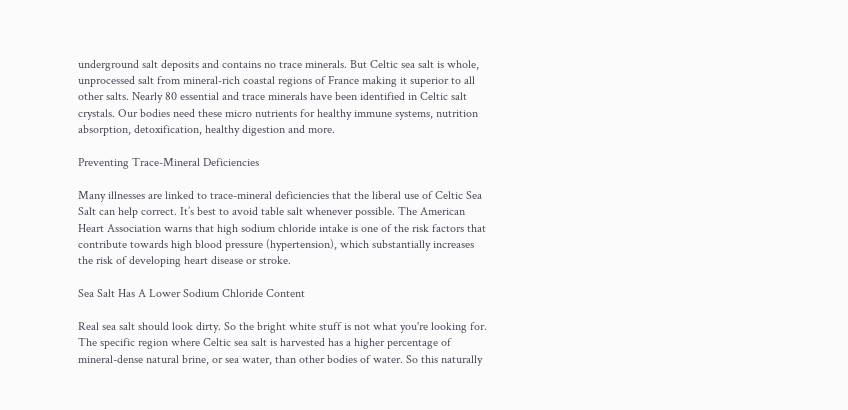underground salt deposits and contains no trace minerals. But Celtic sea salt is whole, unprocessed salt from mineral-rich coastal regions of France making it superior to all other salts. Nearly 80 essential and trace minerals have been identified in Celtic salt crystals. Our bodies need these micro nutrients for healthy immune systems, nutrition absorption, detoxification, healthy digestion and more.

Preventing Trace-Mineral Deficiencies

Many illnesses are linked to trace-mineral deficiencies that the liberal use of Celtic Sea Salt can help correct. It’s best to avoid table salt whenever possible. The American Heart Association warns that high sodium chloride intake is one of the risk factors that contribute towards high blood pressure (hypertension), which substantially increases the risk of developing heart disease or stroke.

Sea Salt Has A Lower Sodium Chloride Content

Real sea salt should look dirty. So the bright white stuff is not what you're looking for. The specific region where Celtic sea salt is harvested has a higher percentage of mineral-dense natural brine, or sea water, than other bodies of water. So this naturally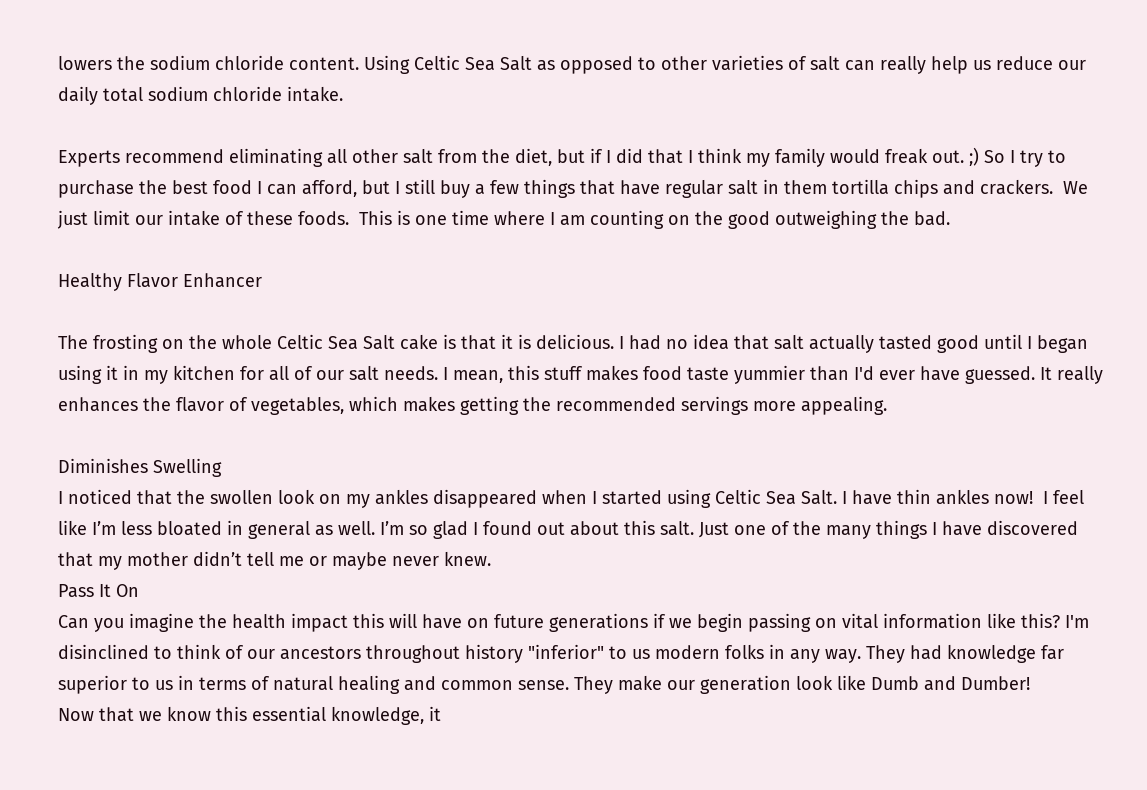lowers the sodium chloride content. Using Celtic Sea Salt as opposed to other varieties of salt can really help us reduce our daily total sodium chloride intake.

Experts recommend eliminating all other salt from the diet, but if I did that I think my family would freak out. ;) So I try to purchase the best food I can afford, but I still buy a few things that have regular salt in them tortilla chips and crackers.  We just limit our intake of these foods.  This is one time where I am counting on the good outweighing the bad.

Healthy Flavor Enhancer

The frosting on the whole Celtic Sea Salt cake is that it is delicious. I had no idea that salt actually tasted good until I began using it in my kitchen for all of our salt needs. I mean, this stuff makes food taste yummier than I'd ever have guessed. It really enhances the flavor of vegetables, which makes getting the recommended servings more appealing.

Diminishes Swelling
I noticed that the swollen look on my ankles disappeared when I started using Celtic Sea Salt. I have thin ankles now!  I feel like I’m less bloated in general as well. I’m so glad I found out about this salt. Just one of the many things I have discovered that my mother didn’t tell me or maybe never knew.
Pass It On
Can you imagine the health impact this will have on future generations if we begin passing on vital information like this? I'm disinclined to think of our ancestors throughout history "inferior" to us modern folks in any way. They had knowledge far superior to us in terms of natural healing and common sense. They make our generation look like Dumb and Dumber!
Now that we know this essential knowledge, it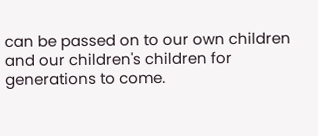can be passed on to our own children and our children's children for generations to come.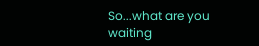So...what are you waiting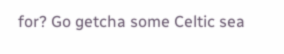for? Go getcha some Celtic sea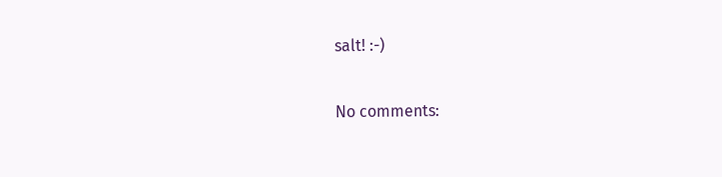salt! :-)

No comments: